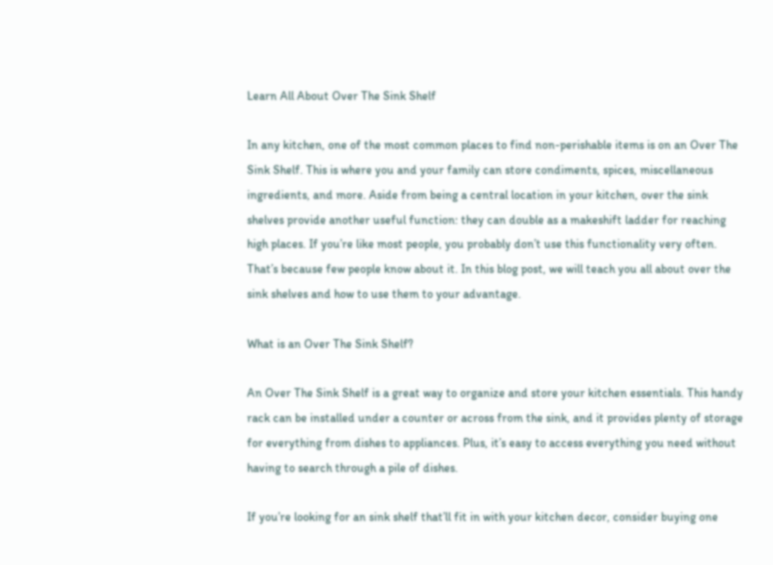Learn All About Over The Sink Shelf

In any kitchen, one of the most common places to find non-perishable items is on an Over The Sink Shelf. This is where you and your family can store condiments, spices, miscellaneous ingredients, and more. Aside from being a central location in your kitchen, over the sink shelves provide another useful function: they can double as a makeshift ladder for reaching high places. If you’re like most people, you probably don’t use this functionality very often. That’s because few people know about it. In this blog post, we will teach you all about over the sink shelves and how to use them to your advantage.

What is an Over The Sink Shelf?

An Over The Sink Shelf is a great way to organize and store your kitchen essentials. This handy rack can be installed under a counter or across from the sink, and it provides plenty of storage for everything from dishes to appliances. Plus, it’s easy to access everything you need without having to search through a pile of dishes.

If you’re looking for an sink shelf that’ll fit in with your kitchen decor, consider buying one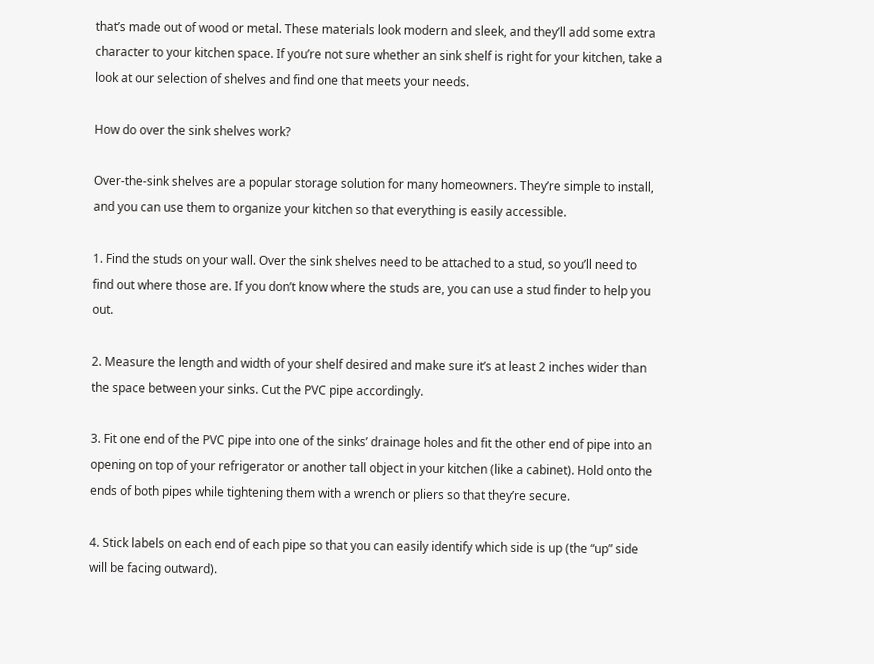that’s made out of wood or metal. These materials look modern and sleek, and they’ll add some extra character to your kitchen space. If you’re not sure whether an sink shelf is right for your kitchen, take a look at our selection of shelves and find one that meets your needs.

How do over the sink shelves work?

Over-the-sink shelves are a popular storage solution for many homeowners. They’re simple to install, and you can use them to organize your kitchen so that everything is easily accessible.

1. Find the studs on your wall. Over the sink shelves need to be attached to a stud, so you’ll need to find out where those are. If you don’t know where the studs are, you can use a stud finder to help you out.

2. Measure the length and width of your shelf desired and make sure it’s at least 2 inches wider than the space between your sinks. Cut the PVC pipe accordingly.

3. Fit one end of the PVC pipe into one of the sinks’ drainage holes and fit the other end of pipe into an opening on top of your refrigerator or another tall object in your kitchen (like a cabinet). Hold onto the ends of both pipes while tightening them with a wrench or pliers so that they’re secure.

4. Stick labels on each end of each pipe so that you can easily identify which side is up (the “up” side will be facing outward).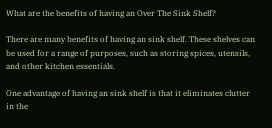What are the benefits of having an Over The Sink Shelf?

There are many benefits of having an sink shelf. These shelves can be used for a range of purposes, such as storing spices, utensils, and other kitchen essentials.

One advantage of having an sink shelf is that it eliminates clutter in the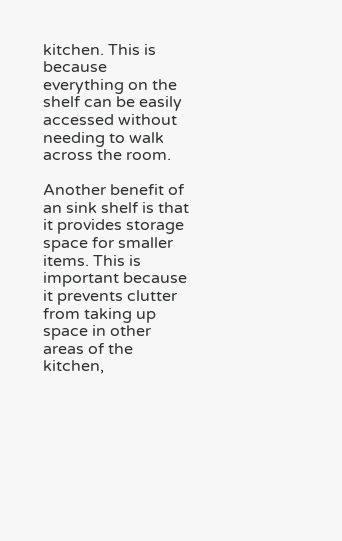kitchen. This is because everything on the shelf can be easily accessed without needing to walk across the room.

Another benefit of an sink shelf is that it provides storage space for smaller items. This is important because it prevents clutter from taking up space in other areas of the kitchen,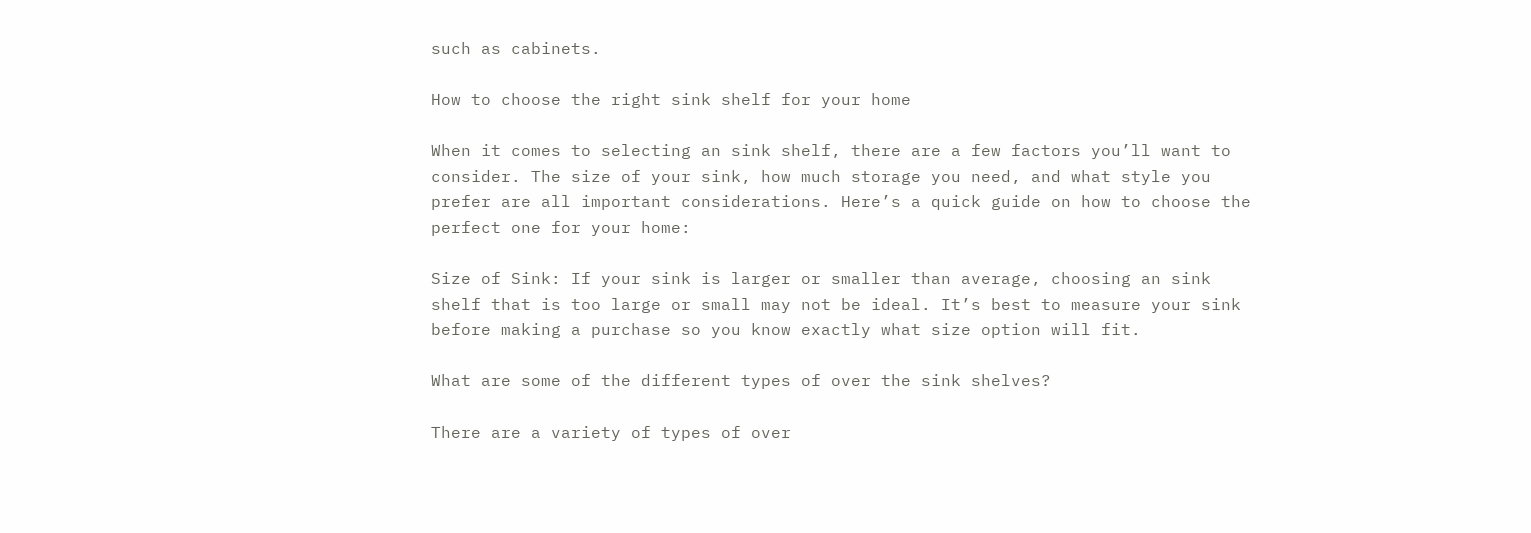such as cabinets.

How to choose the right sink shelf for your home

When it comes to selecting an sink shelf, there are a few factors you’ll want to consider. The size of your sink, how much storage you need, and what style you prefer are all important considerations. Here’s a quick guide on how to choose the perfect one for your home:

Size of Sink: If your sink is larger or smaller than average, choosing an sink shelf that is too large or small may not be ideal. It’s best to measure your sink before making a purchase so you know exactly what size option will fit.

What are some of the different types of over the sink shelves?

There are a variety of types of over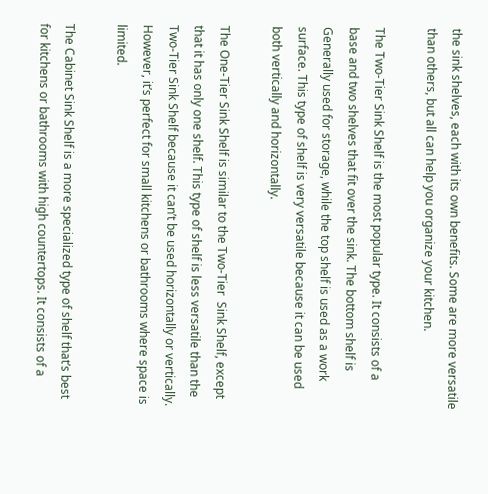the sink shelves, each with its own benefits. Some are more versatile than others, but all can help you organize your kitchen.

The Two-Tier Sink Shelf is the most popular type. It consists of a base and two shelves that fit over the sink. The bottom shelf is Generally used for storage, while the top shelf is used as a work surface. This type of shelf is very versatile because it can be used both vertically and horizontally.

The One-Tier Sink Shelf is similar to the Two-Tier  Sink Shelf, except that it has only one shelf. This type of shelf is less versatile than the Two-Tier Sink Shelf because it can’t be used horizontally or vertically. However, it’s perfect for small kitchens or bathrooms where space is limited.

The Cabinet Sink Shelf is a more specialized type of shelf that’s best for kitchens or bathrooms with high countertops. It consists of a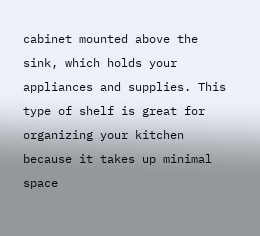cabinet mounted above the sink, which holds your appliances and supplies. This type of shelf is great for organizing your kitchen because it takes up minimal space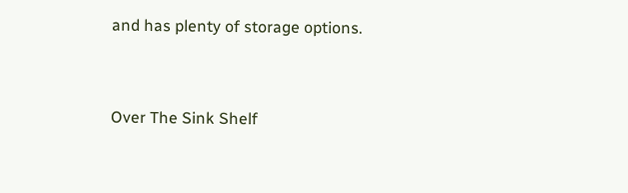and has plenty of storage options.


Over The Sink Shelf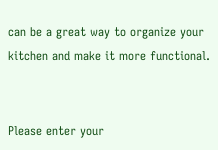can be a great way to organize your kitchen and make it more functional.


Please enter your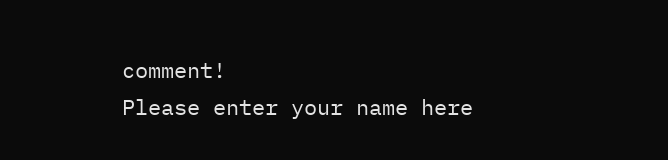comment!
Please enter your name here